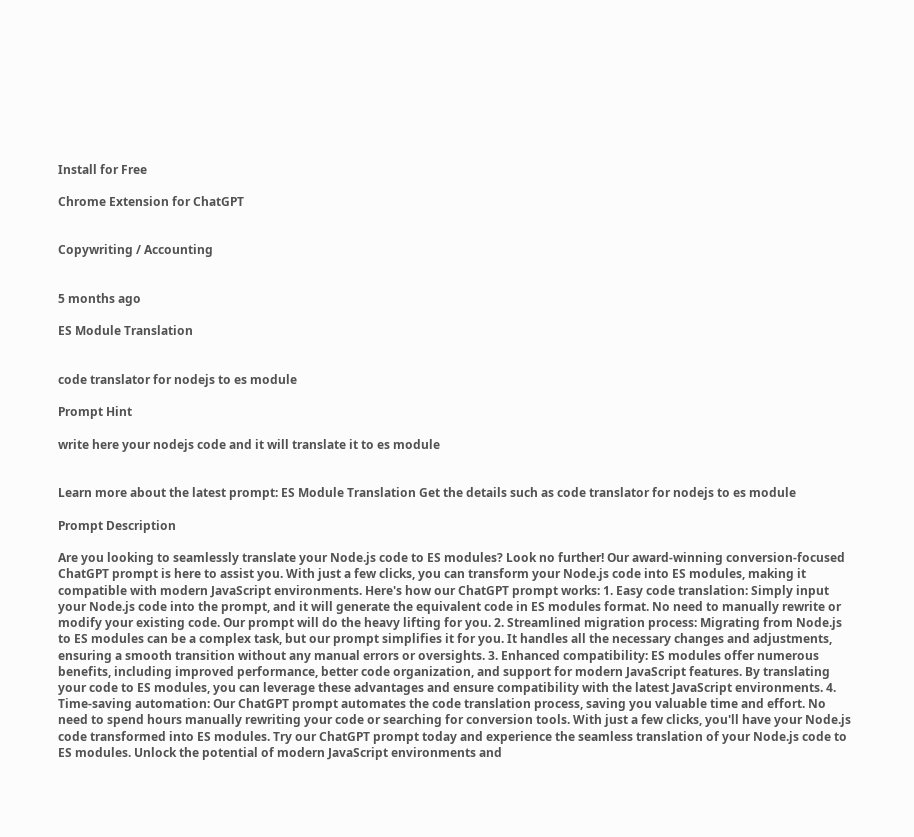Install for Free

Chrome Extension for ChatGPT


Copywriting / Accounting


5 months ago

ES Module Translation


code translator for nodejs to es module

Prompt Hint

write here your nodejs code and it will translate it to es module


Learn more about the latest prompt: ES Module Translation Get the details such as code translator for nodejs to es module

Prompt Description

Are you looking to seamlessly translate your Node.js code to ES modules? Look no further! Our award-winning conversion-focused ChatGPT prompt is here to assist you. With just a few clicks, you can transform your Node.js code into ES modules, making it compatible with modern JavaScript environments. Here's how our ChatGPT prompt works: 1. Easy code translation: Simply input your Node.js code into the prompt, and it will generate the equivalent code in ES modules format. No need to manually rewrite or modify your existing code. Our prompt will do the heavy lifting for you. 2. Streamlined migration process: Migrating from Node.js to ES modules can be a complex task, but our prompt simplifies it for you. It handles all the necessary changes and adjustments, ensuring a smooth transition without any manual errors or oversights. 3. Enhanced compatibility: ES modules offer numerous benefits, including improved performance, better code organization, and support for modern JavaScript features. By translating your code to ES modules, you can leverage these advantages and ensure compatibility with the latest JavaScript environments. 4. Time-saving automation: Our ChatGPT prompt automates the code translation process, saving you valuable time and effort. No need to spend hours manually rewriting your code or searching for conversion tools. With just a few clicks, you'll have your Node.js code transformed into ES modules. Try our ChatGPT prompt today and experience the seamless translation of your Node.js code to ES modules. Unlock the potential of modern JavaScript environments and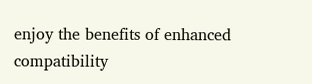enjoy the benefits of enhanced compatibility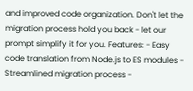and improved code organization. Don't let the migration process hold you back - let our prompt simplify it for you. Features: - Easy code translation from Node.js to ES modules - Streamlined migration process -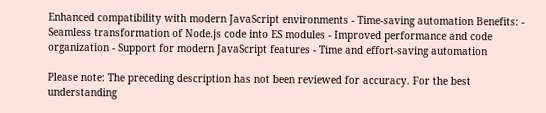Enhanced compatibility with modern JavaScript environments - Time-saving automation Benefits: - Seamless transformation of Node.js code into ES modules - Improved performance and code organization - Support for modern JavaScript features - Time and effort-saving automation

Please note: The preceding description has not been reviewed for accuracy. For the best understanding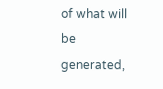of what will be generated,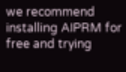we recommend installing AIPRM for free and trying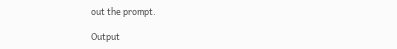out the prompt.

Output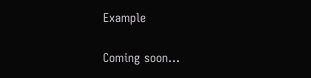Example

Coming soon...